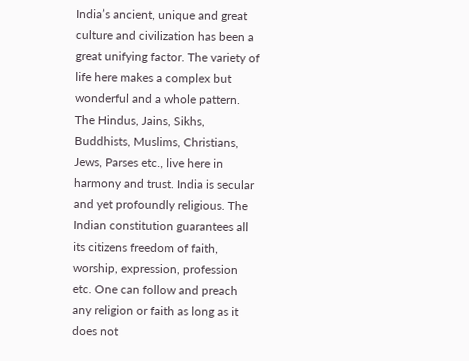India’s ancient, unique and great culture and civilization has been a great unifying factor. The variety of life here makes a complex but wonderful and a whole pattern. The Hindus, Jains, Sikhs, Buddhists, Muslims, Christians, Jews, Parses etc., live here in harmony and trust. India is secular and yet profoundly religious. The Indian constitution guarantees all its citizens freedom of faith, worship, expression, profession etc. One can follow and preach any religion or faith as long as it does not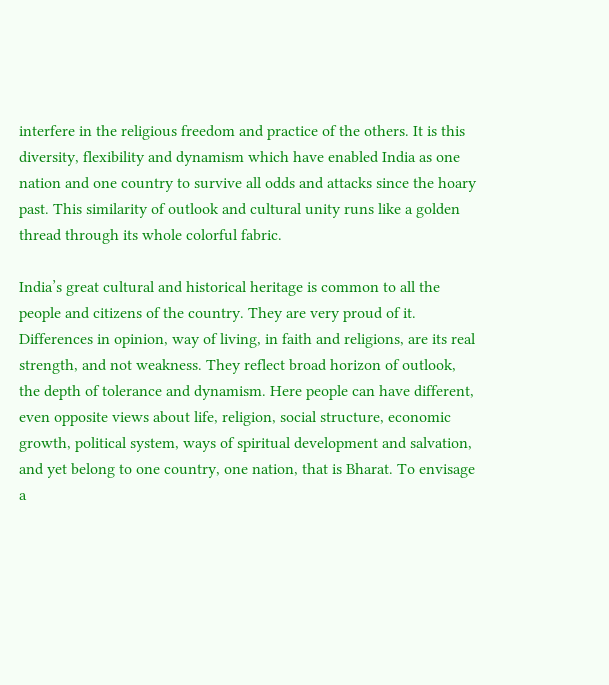interfere in the religious freedom and practice of the others. It is this diversity, flexibility and dynamism which have enabled India as one nation and one country to survive all odds and attacks since the hoary past. This similarity of outlook and cultural unity runs like a golden thread through its whole colorful fabric.

India’s great cultural and historical heritage is common to all the people and citizens of the country. They are very proud of it. Differences in opinion, way of living, in faith and religions, are its real strength, and not weakness. They reflect broad horizon of outlook, the depth of tolerance and dynamism. Here people can have different, even opposite views about life, religion, social structure, economic growth, political system, ways of spiritual development and salvation, and yet belong to one country, one nation, that is Bharat. To envisage a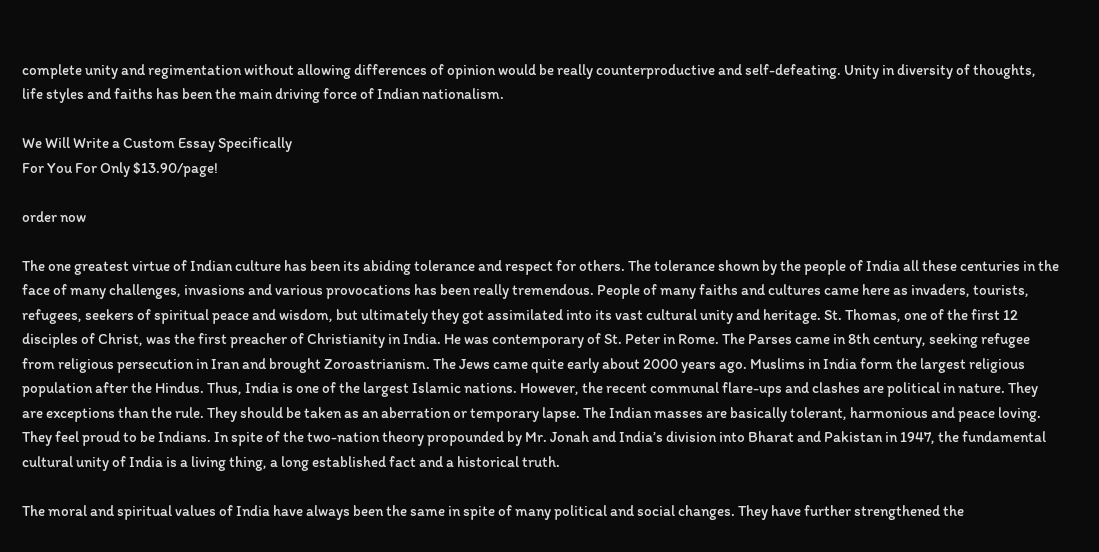complete unity and regimentation without allowing differences of opinion would be really counterproductive and self-defeating. Unity in diversity of thoughts, life styles and faiths has been the main driving force of Indian nationalism.

We Will Write a Custom Essay Specifically
For You For Only $13.90/page!

order now

The one greatest virtue of Indian culture has been its abiding tolerance and respect for others. The tolerance shown by the people of India all these centuries in the face of many challenges, invasions and various provocations has been really tremendous. People of many faiths and cultures came here as invaders, tourists, refugees, seekers of spiritual peace and wisdom, but ultimately they got assimilated into its vast cultural unity and heritage. St. Thomas, one of the first 12 disciples of Christ, was the first preacher of Christianity in India. He was contemporary of St. Peter in Rome. The Parses came in 8th century, seeking refugee from religious persecution in Iran and brought Zoroastrianism. The Jews came quite early about 2000 years ago. Muslims in India form the largest religious population after the Hindus. Thus, India is one of the largest Islamic nations. However, the recent communal flare-ups and clashes are political in nature. They are exceptions than the rule. They should be taken as an aberration or temporary lapse. The Indian masses are basically tolerant, harmonious and peace loving. They feel proud to be Indians. In spite of the two-nation theory propounded by Mr. Jonah and India’s division into Bharat and Pakistan in 1947, the fundamental cultural unity of India is a living thing, a long established fact and a historical truth.

The moral and spiritual values of India have always been the same in spite of many political and social changes. They have further strengthened the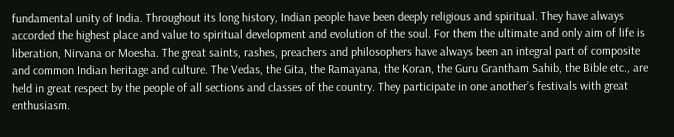fundamental unity of India. Throughout its long history, Indian people have been deeply religious and spiritual. They have always accorded the highest place and value to spiritual development and evolution of the soul. For them the ultimate and only aim of life is liberation, Nirvana or Moesha. The great saints, rashes, preachers and philosophers have always been an integral part of composite and common Indian heritage and culture. The Vedas, the Gita, the Ramayana, the Koran, the Guru Grantham Sahib, the Bible etc., are held in great respect by the people of all sections and classes of the country. They participate in one another’s festivals with great enthusiasm.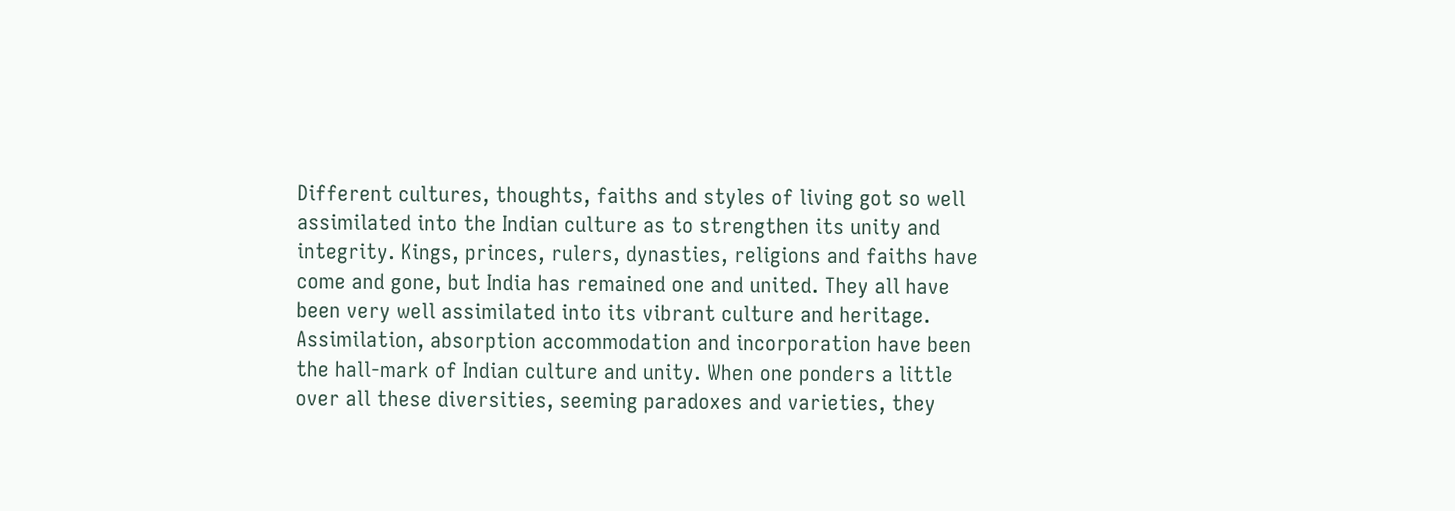Different cultures, thoughts, faiths and styles of living got so well assimilated into the Indian culture as to strengthen its unity and integrity. Kings, princes, rulers, dynasties, religions and faiths have come and gone, but India has remained one and united. They all have been very well assimilated into its vibrant culture and heritage. Assimilation, absorption accommodation and incorporation have been the hall-mark of Indian culture and unity. When one ponders a little over all these diversities, seeming paradoxes and varieties, they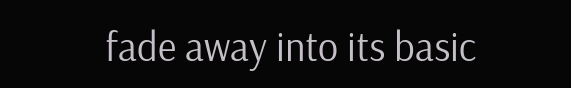fade away into its basic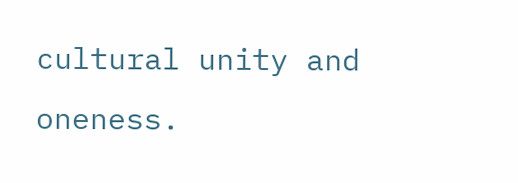cultural unity and oneness.